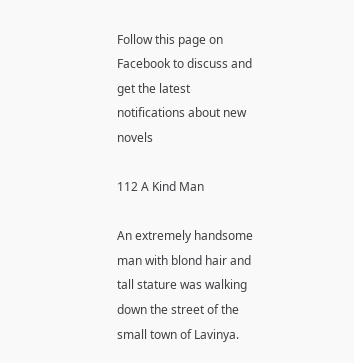Follow this page on Facebook to discuss and get the latest notifications about new novels

112 A Kind Man

An extremely handsome man with blond hair and tall stature was walking down the street of the small town of Lavinya.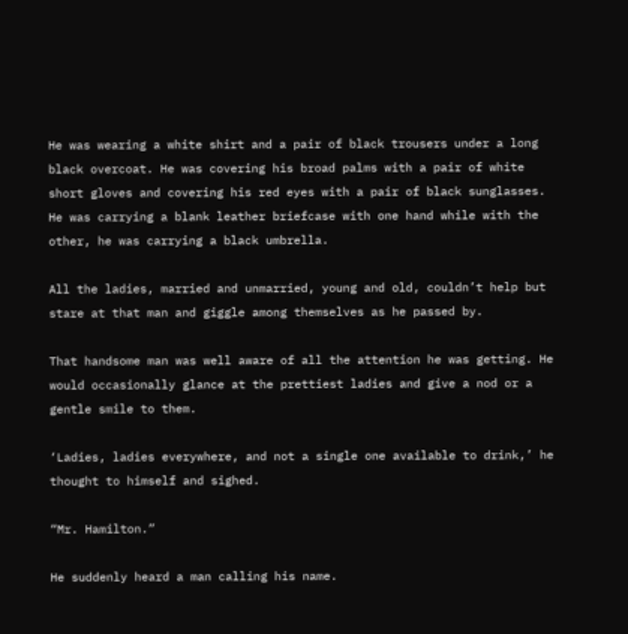He was wearing a white shirt and a pair of black trousers under a long black overcoat. He was covering his broad palms with a pair of white short gloves and covering his red eyes with a pair of black sunglasses. He was carrying a blank leather briefcase with one hand while with the other, he was carrying a black umbrella.

All the ladies, married and unmarried, young and old, couldn’t help but stare at that man and giggle among themselves as he passed by.

That handsome man was well aware of all the attention he was getting. He would occasionally glance at the prettiest ladies and give a nod or a gentle smile to them.

‘Ladies, ladies everywhere, and not a single one available to drink,’ he thought to himself and sighed.

“Mr. Hamilton.”

He suddenly heard a man calling his name.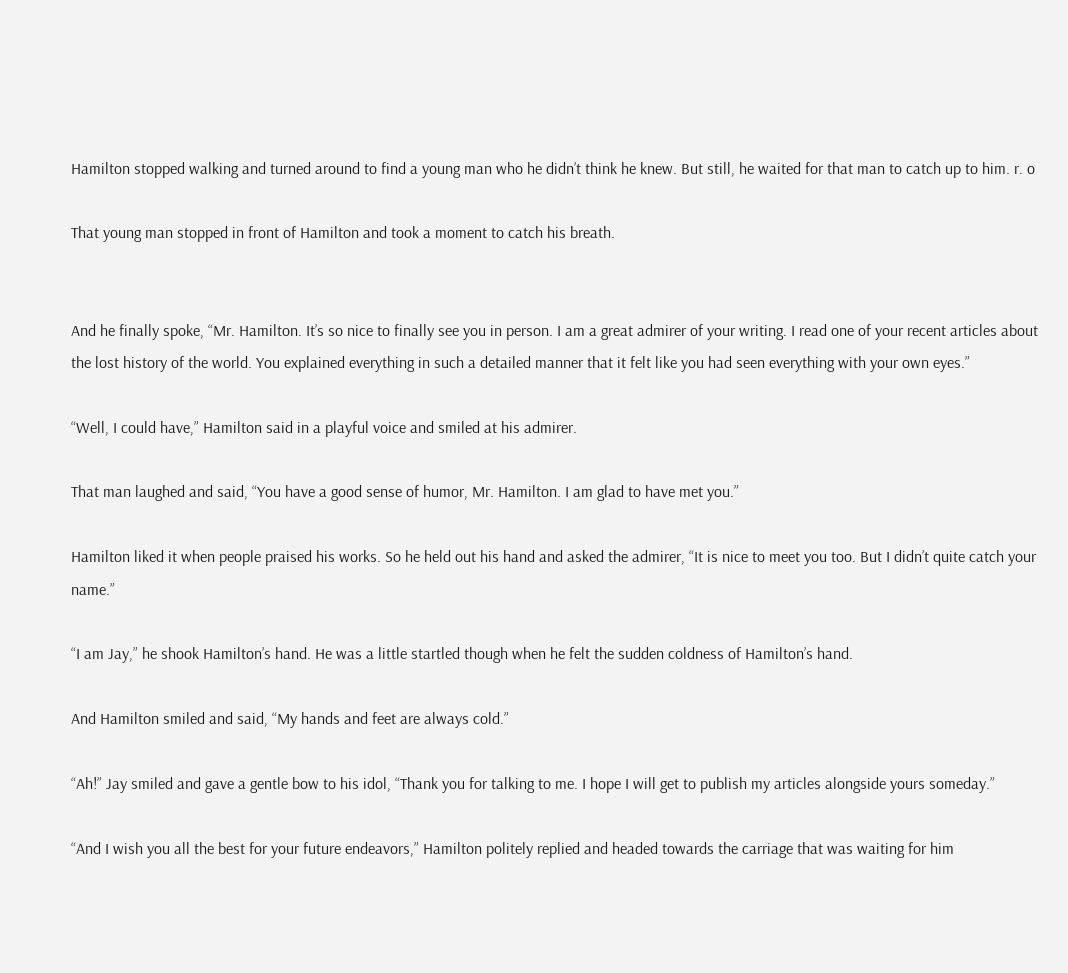Hamilton stopped walking and turned around to find a young man who he didn’t think he knew. But still, he waited for that man to catch up to him. r. o

That young man stopped in front of Hamilton and took a moment to catch his breath.


And he finally spoke, “Mr. Hamilton. It’s so nice to finally see you in person. I am a great admirer of your writing. I read one of your recent articles about the lost history of the world. You explained everything in such a detailed manner that it felt like you had seen everything with your own eyes.”

“Well, I could have,” Hamilton said in a playful voice and smiled at his admirer.

That man laughed and said, “You have a good sense of humor, Mr. Hamilton. I am glad to have met you.”

Hamilton liked it when people praised his works. So he held out his hand and asked the admirer, “It is nice to meet you too. But I didn’t quite catch your name.”

“I am Jay,” he shook Hamilton’s hand. He was a little startled though when he felt the sudden coldness of Hamilton’s hand.

And Hamilton smiled and said, “My hands and feet are always cold.”

“Ah!” Jay smiled and gave a gentle bow to his idol, “Thank you for talking to me. I hope I will get to publish my articles alongside yours someday.”

“And I wish you all the best for your future endeavors,” Hamilton politely replied and headed towards the carriage that was waiting for him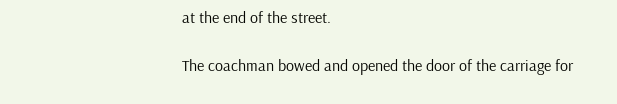at the end of the street.

The coachman bowed and opened the door of the carriage for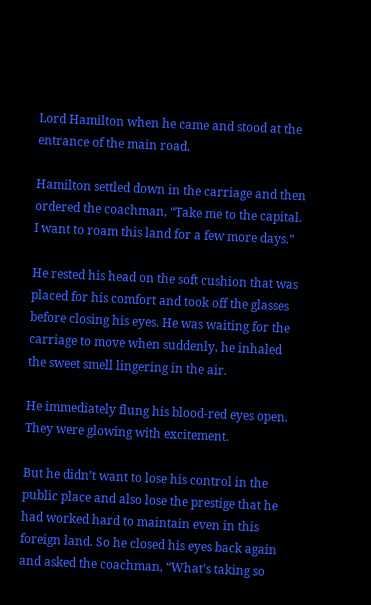Lord Hamilton when he came and stood at the entrance of the main road.

Hamilton settled down in the carriage and then ordered the coachman, “Take me to the capital. I want to roam this land for a few more days.”

He rested his head on the soft cushion that was placed for his comfort and took off the glasses before closing his eyes. He was waiting for the carriage to move when suddenly, he inhaled the sweet smell lingering in the air.

He immediately flung his blood-red eyes open. They were glowing with excitement.

But he didn’t want to lose his control in the public place and also lose the prestige that he had worked hard to maintain even in this foreign land. So he closed his eyes back again and asked the coachman, “What’s taking so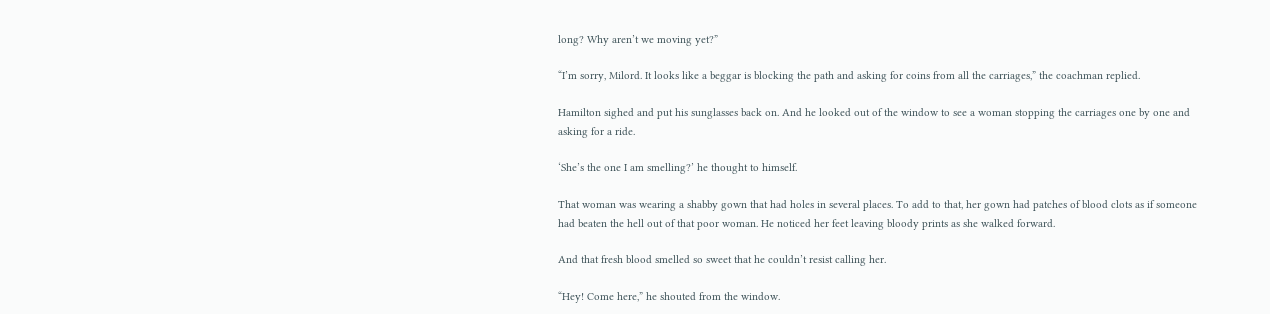long? Why aren’t we moving yet?”

“I’m sorry, Milord. It looks like a beggar is blocking the path and asking for coins from all the carriages,” the coachman replied.

Hamilton sighed and put his sunglasses back on. And he looked out of the window to see a woman stopping the carriages one by one and asking for a ride.

‘She’s the one I am smelling?’ he thought to himself.

That woman was wearing a shabby gown that had holes in several places. To add to that, her gown had patches of blood clots as if someone had beaten the hell out of that poor woman. He noticed her feet leaving bloody prints as she walked forward.

And that fresh blood smelled so sweet that he couldn’t resist calling her.

“Hey! Come here,” he shouted from the window.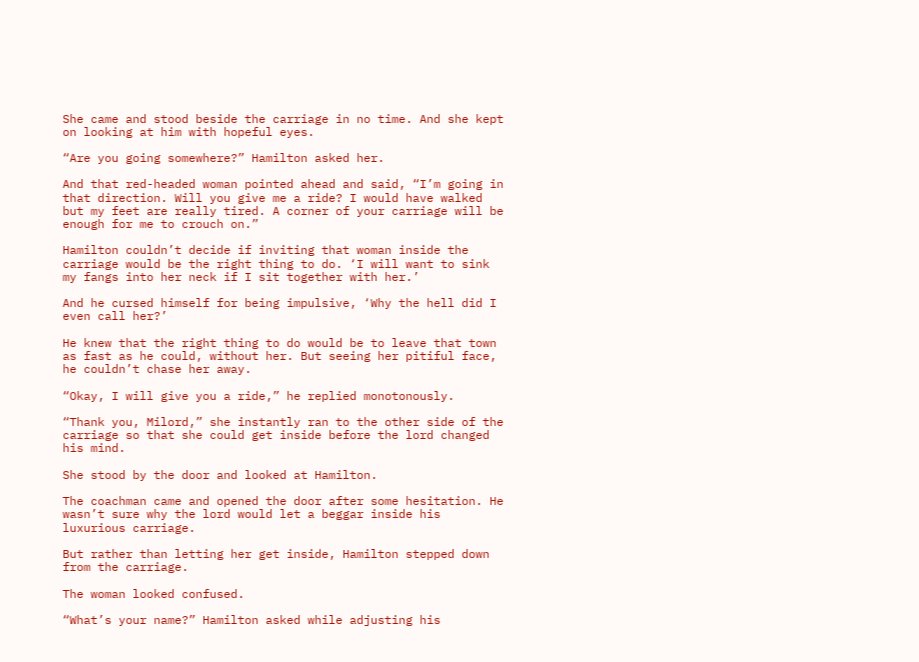She came and stood beside the carriage in no time. And she kept on looking at him with hopeful eyes.

“Are you going somewhere?” Hamilton asked her.

And that red-headed woman pointed ahead and said, “I’m going in that direction. Will you give me a ride? I would have walked but my feet are really tired. A corner of your carriage will be enough for me to crouch on.”

Hamilton couldn’t decide if inviting that woman inside the carriage would be the right thing to do. ‘I will want to sink my fangs into her neck if I sit together with her.’

And he cursed himself for being impulsive, ‘Why the hell did I even call her?’

He knew that the right thing to do would be to leave that town as fast as he could, without her. But seeing her pitiful face, he couldn’t chase her away.

“Okay, I will give you a ride,” he replied monotonously.

“Thank you, Milord,” she instantly ran to the other side of the carriage so that she could get inside before the lord changed his mind.

She stood by the door and looked at Hamilton.

The coachman came and opened the door after some hesitation. He wasn’t sure why the lord would let a beggar inside his luxurious carriage.

But rather than letting her get inside, Hamilton stepped down from the carriage.

The woman looked confused.

“What’s your name?” Hamilton asked while adjusting his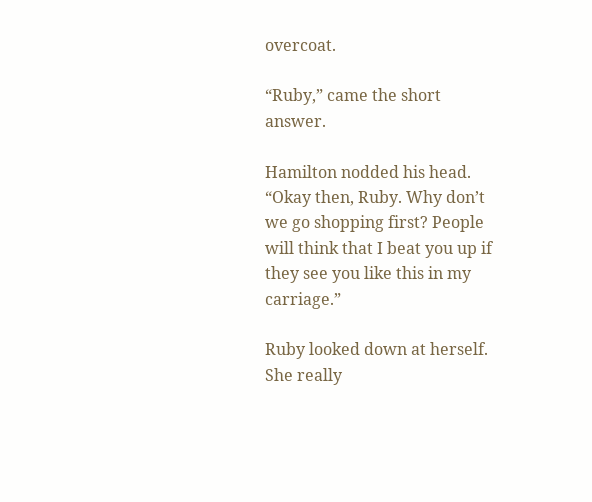overcoat.

“Ruby,” came the short answer.

Hamilton nodded his head. “Okay then, Ruby. Why don’t we go shopping first? People will think that I beat you up if they see you like this in my carriage.”

Ruby looked down at herself. She really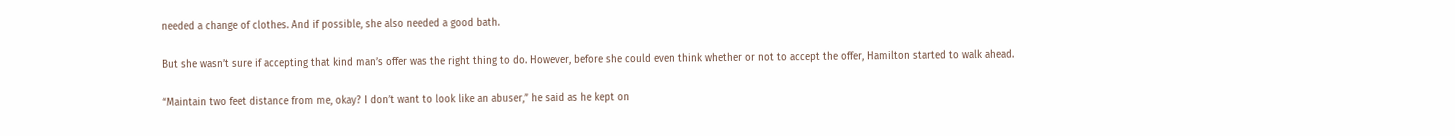needed a change of clothes. And if possible, she also needed a good bath.

But she wasn’t sure if accepting that kind man’s offer was the right thing to do. However, before she could even think whether or not to accept the offer, Hamilton started to walk ahead.

“Maintain two feet distance from me, okay? I don’t want to look like an abuser,” he said as he kept on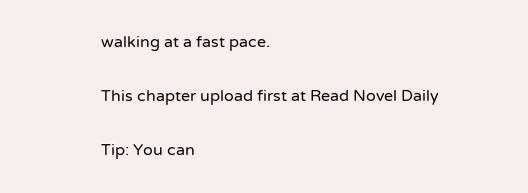walking at a fast pace.

This chapter upload first at Read Novel Daily

Tip: You can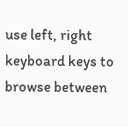use left, right keyboard keys to browse between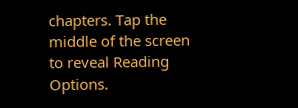chapters. Tap the middle of the screen to reveal Reading Options.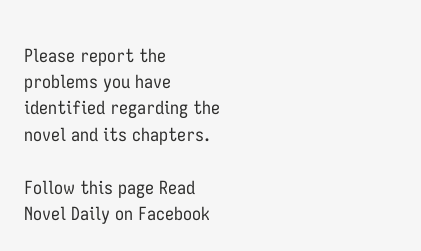Please report the problems you have identified regarding the novel and its chapters.

Follow this page Read Novel Daily on Facebook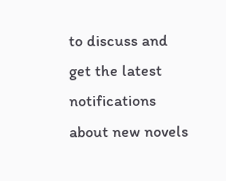to discuss and get the latest notifications about new novels